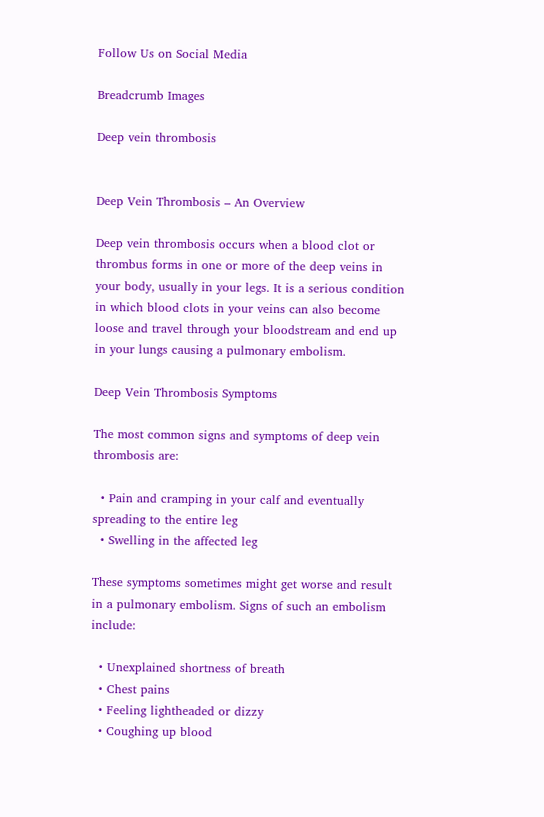Follow Us on Social Media

Breadcrumb Images

Deep vein thrombosis


Deep Vein Thrombosis – An Overview

Deep vein thrombosis occurs when a blood clot or thrombus forms in one or more of the deep veins in your body, usually in your legs. It is a serious condition in which blood clots in your veins can also become loose and travel through your bloodstream and end up in your lungs causing a pulmonary embolism.

Deep Vein Thrombosis Symptoms

The most common signs and symptoms of deep vein thrombosis are:

  • Pain and cramping in your calf and eventually spreading to the entire leg
  • Swelling in the affected leg

These symptoms sometimes might get worse and result in a pulmonary embolism. Signs of such an embolism include:

  • Unexplained shortness of breath
  • Chest pains
  • Feeling lightheaded or dizzy
  • Coughing up blood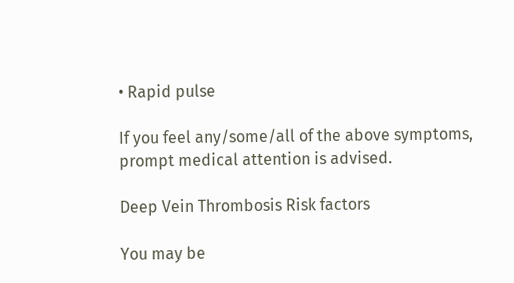• Rapid pulse

If you feel any/some/all of the above symptoms, prompt medical attention is advised.

Deep Vein Thrombosis Risk factors

You may be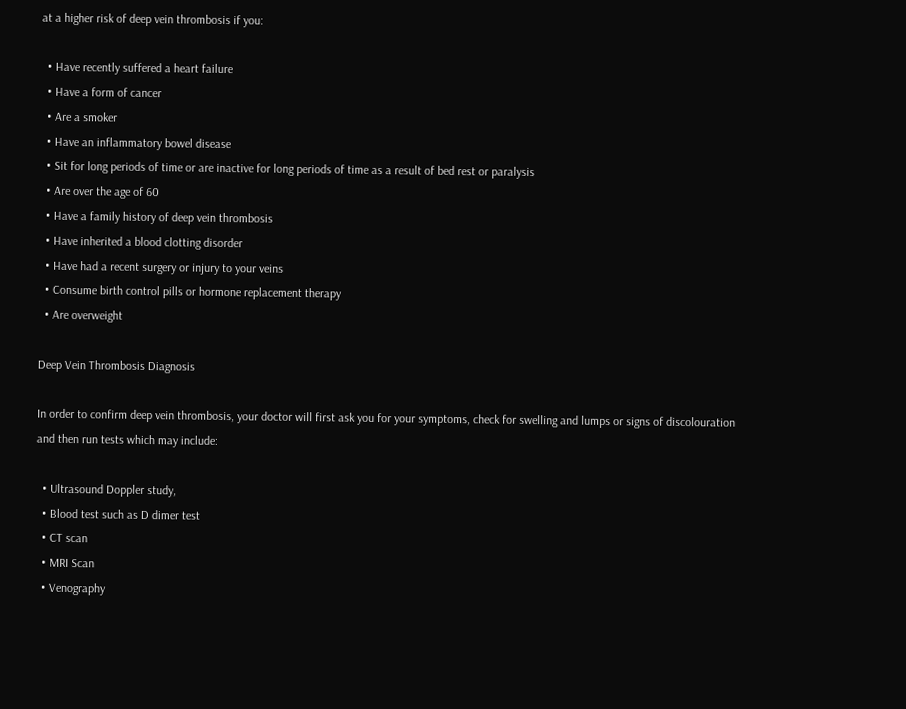at a higher risk of deep vein thrombosis if you:

  • Have recently suffered a heart failure
  • Have a form of cancer
  • Are a smoker
  • Have an inflammatory bowel disease
  • Sit for long periods of time or are inactive for long periods of time as a result of bed rest or paralysis
  • Are over the age of 60
  • Have a family history of deep vein thrombosis
  • Have inherited a blood clotting disorder
  • Have had a recent surgery or injury to your veins
  • Consume birth control pills or hormone replacement therapy
  • Are overweight

Deep Vein Thrombosis Diagnosis

In order to confirm deep vein thrombosis, your doctor will first ask you for your symptoms, check for swelling and lumps or signs of discolouration and then run tests which may include:

  • Ultrasound Doppler study,
  • Blood test such as D dimer test
  • CT scan
  • MRI Scan
  • Venography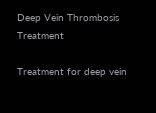Deep Vein Thrombosis Treatment

Treatment for deep vein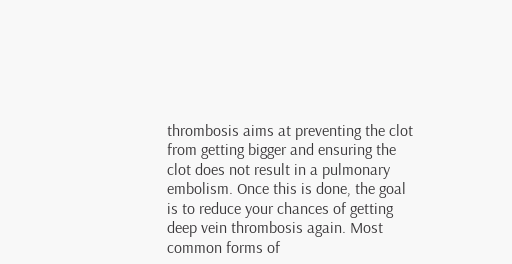thrombosis aims at preventing the clot from getting bigger and ensuring the clot does not result in a pulmonary embolism. Once this is done, the goal is to reduce your chances of getting deep vein thrombosis again. Most common forms of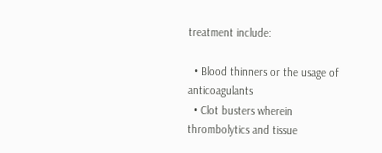treatment include:

  • Blood thinners or the usage of anticoagulants
  • Clot busters wherein thrombolytics and tissue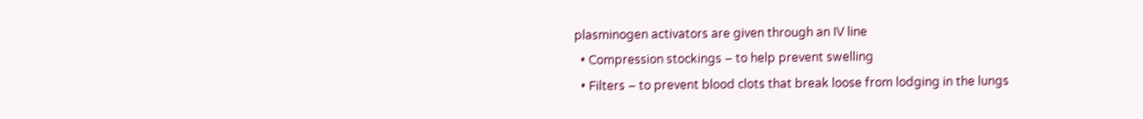plasminogen activators are given through an IV line
  • Compression stockings – to help prevent swelling
  • Filters – to prevent blood clots that break loose from lodging in the lungs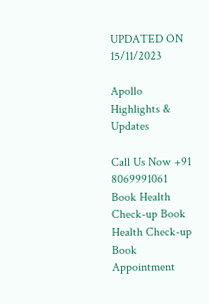UPDATED ON 15/11/2023

Apollo Highlights & Updates

Call Us Now +91 8069991061 Book Health Check-up Book Health Check-up Book Appointment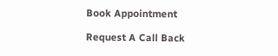Book Appointment

Request A Call Back